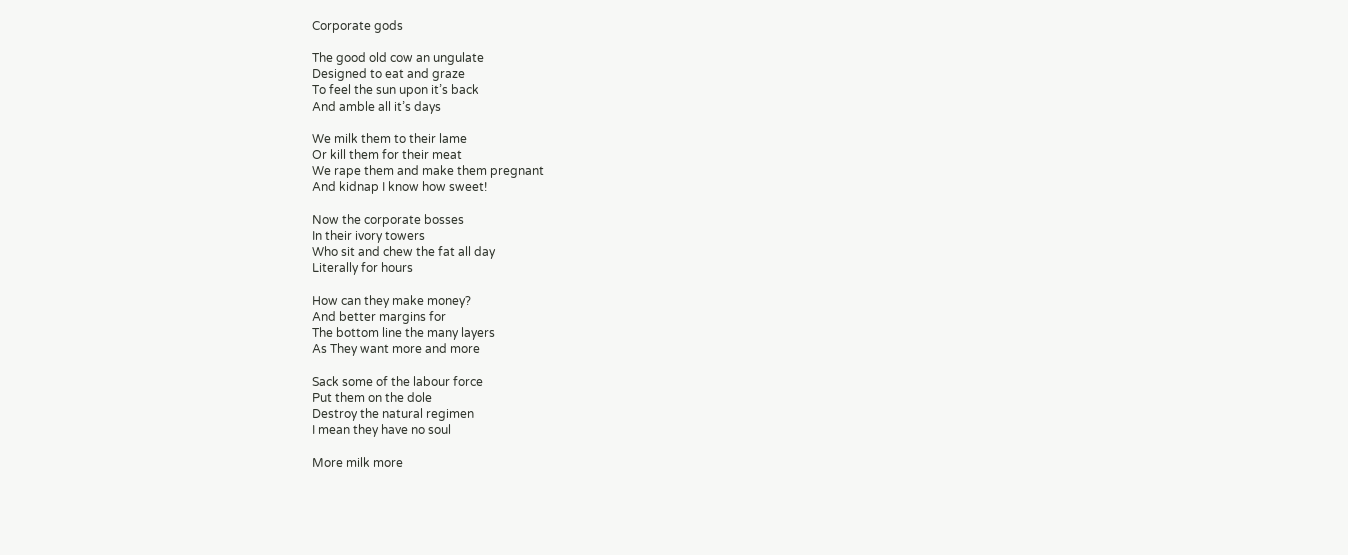Corporate gods

The good old cow an ungulate
Designed to eat and graze
To feel the sun upon it’s back
And amble all it’s days

We milk them to their lame
Or kill them for their meat
We rape them and make them pregnant
And kidnap I know how sweet!

Now the corporate bosses
In their ivory towers
Who sit and chew the fat all day
Literally for hours

How can they make money?
And better margins for
The bottom line the many layers
As They want more and more

Sack some of the labour force
Put them on the dole
Destroy the natural regimen
I mean they have no soul

More milk more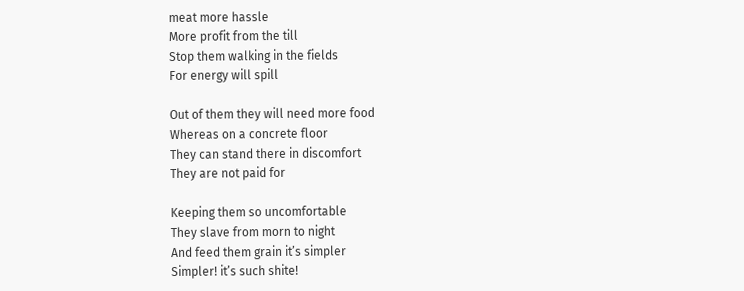meat more hassle
More profit from the till
Stop them walking in the fields
For energy will spill

Out of them they will need more food
Whereas on a concrete floor
They can stand there in discomfort
They are not paid for

Keeping them so uncomfortable
They slave from morn to night
And feed them grain it’s simpler
Simpler! it’s such shite!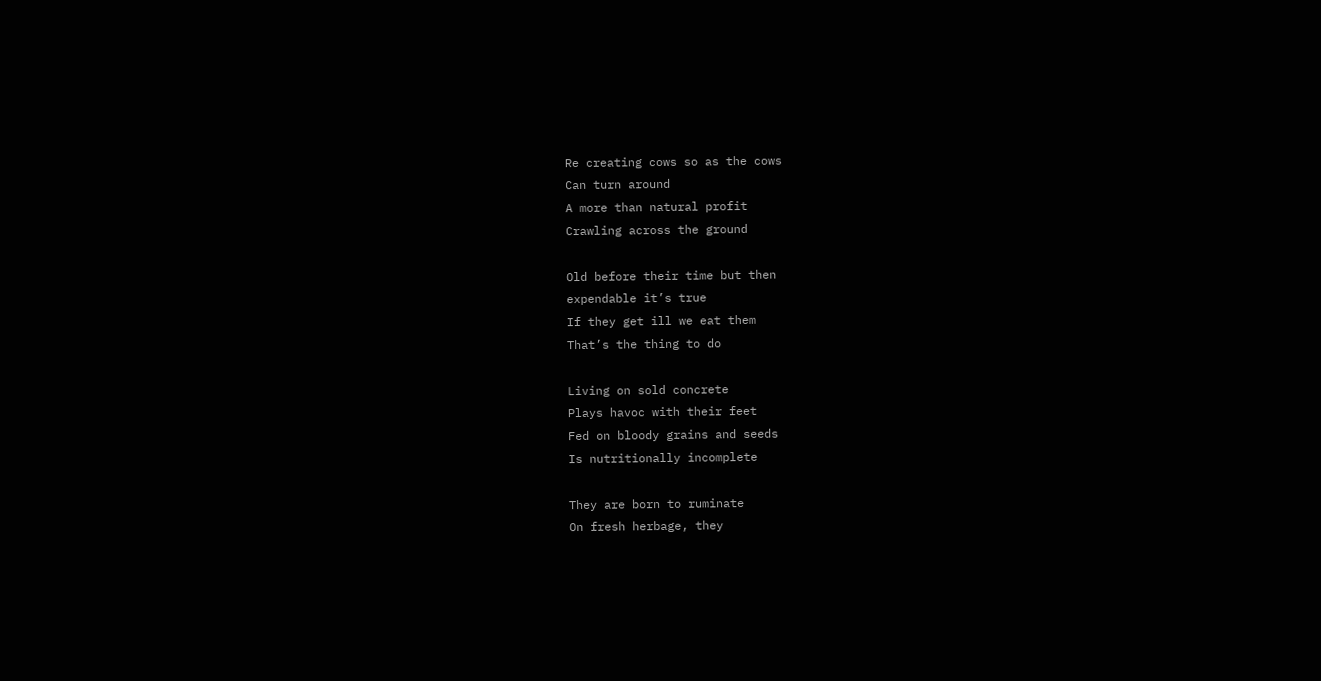Re creating cows so as the cows
Can turn around
A more than natural profit
Crawling across the ground

Old before their time but then
expendable it’s true
If they get ill we eat them
That’s the thing to do

Living on sold concrete
Plays havoc with their feet
Fed on bloody grains and seeds
Is nutritionally incomplete

They are born to ruminate
On fresh herbage, they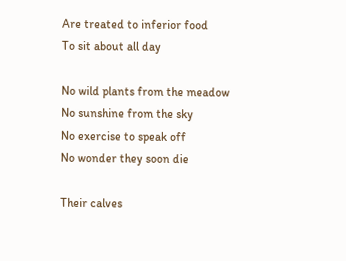Are treated to inferior food
To sit about all day

No wild plants from the meadow
No sunshine from the sky
No exercise to speak off
No wonder they soon die

Their calves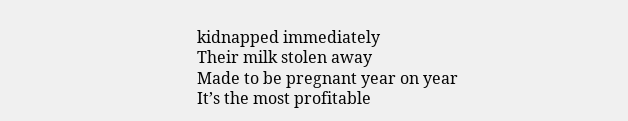kidnapped immediately
Their milk stolen away
Made to be pregnant year on year
It’s the most profitable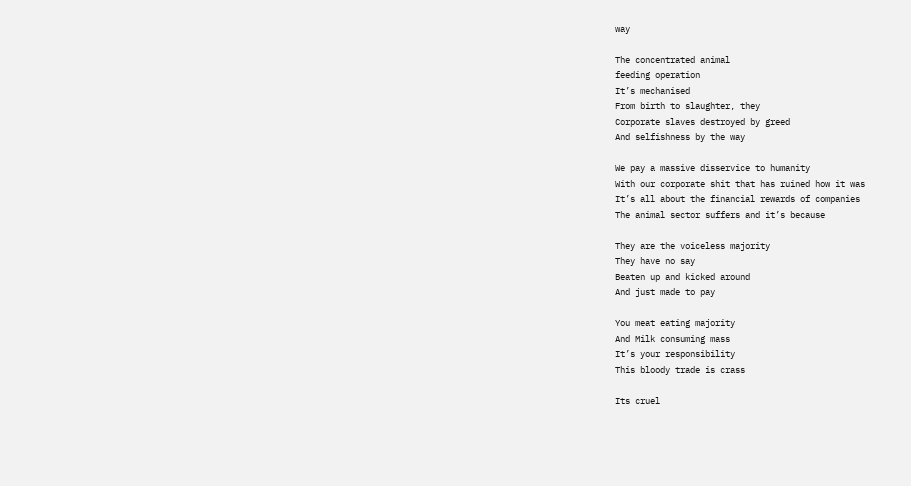way

The concentrated animal
feeding operation
It’s mechanised
From birth to slaughter, they
Corporate slaves destroyed by greed
And selfishness by the way

We pay a massive disservice to humanity
With our corporate shit that has ruined how it was
It’s all about the financial rewards of companies
The animal sector suffers and it’s because

They are the voiceless majority
They have no say
Beaten up and kicked around
And just made to pay

You meat eating majority
And Milk consuming mass
It’s your responsibility
This bloody trade is crass

Its cruel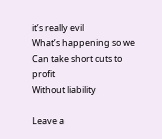it’s really evil
What’s happening so we
Can take short cuts to profit
Without liability

Leave a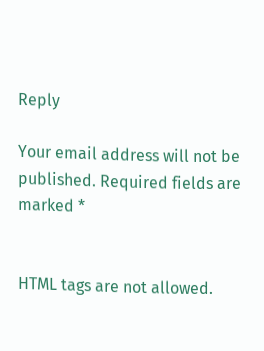Reply

Your email address will not be published. Required fields are marked *


HTML tags are not allowed.